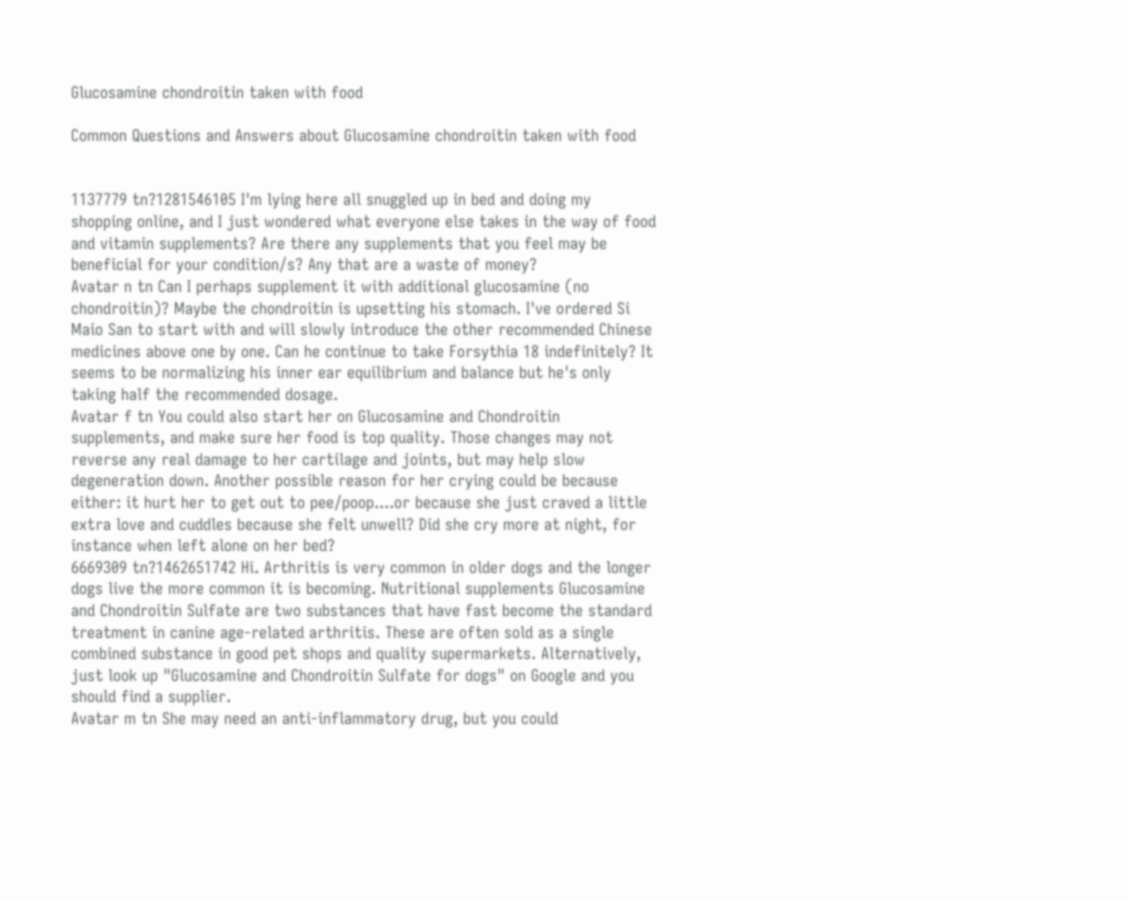Glucosamine chondroitin taken with food

Common Questions and Answers about Glucosamine chondroitin taken with food


1137779 tn?1281546105 I'm lying here all snuggled up in bed and doing my shopping online, and I just wondered what everyone else takes in the way of food and vitamin supplements? Are there any supplements that you feel may be beneficial for your condition/s? Any that are a waste of money?
Avatar n tn Can I perhaps supplement it with additional glucosamine (no chondroitin)? Maybe the chondroitin is upsetting his stomach. I've ordered Si Maio San to start with and will slowly introduce the other recommended Chinese medicines above one by one. Can he continue to take Forsythia 18 indefinitely? It seems to be normalizing his inner ear equilibrium and balance but he's only taking half the recommended dosage.
Avatar f tn You could also start her on Glucosamine and Chondroitin supplements, and make sure her food is top quality. Those changes may not reverse any real damage to her cartilage and joints, but may help slow degeneration down. Another possible reason for her crying could be because either: it hurt her to get out to pee/poop....or because she just craved a little extra love and cuddles because she felt unwell? Did she cry more at night, for instance when left alone on her bed?
6669309 tn?1462651742 Hi. Arthritis is very common in older dogs and the longer dogs live the more common it is becoming. Nutritional supplements Glucosamine and Chondroitin Sulfate are two substances that have fast become the standard treatment in canine age-related arthritis. These are often sold as a single combined substance in good pet shops and quality supermarkets. Alternatively, just look up "Glucosamine and Chondroitin Sulfate for dogs" on Google and you should find a supplier.
Avatar m tn She may need an anti-inflammatory drug, but you could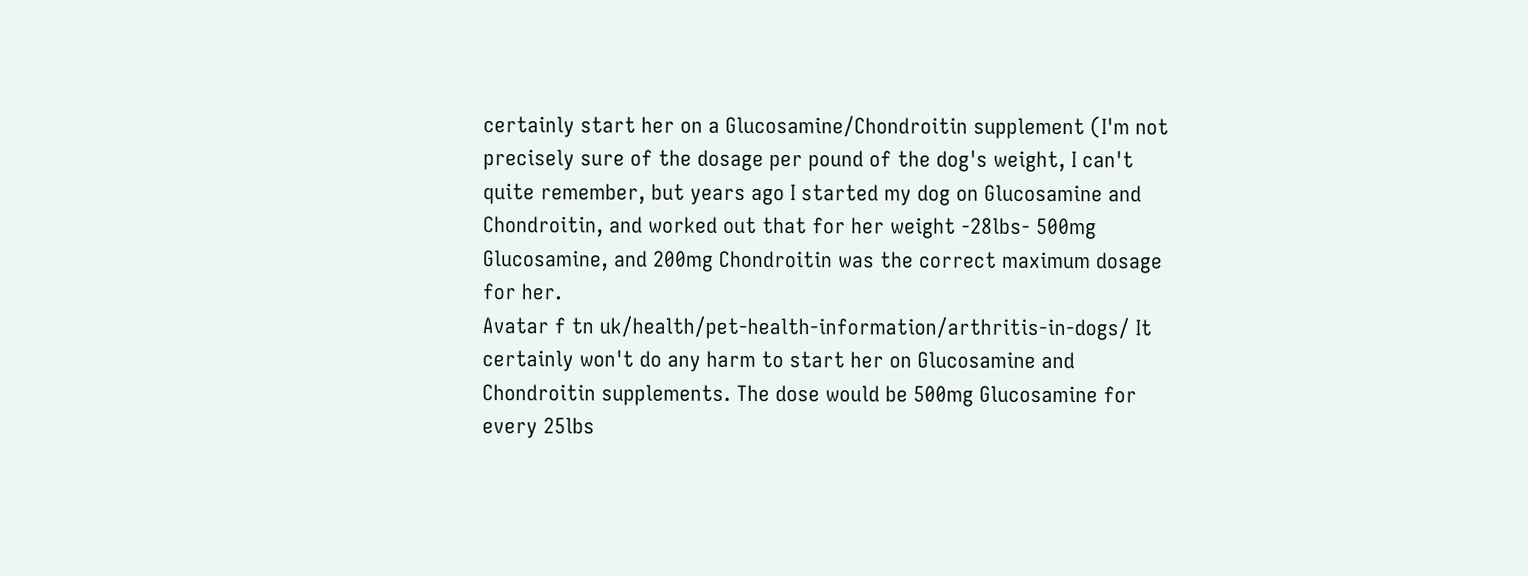certainly start her on a Glucosamine/Chondroitin supplement (I'm not precisely sure of the dosage per pound of the dog's weight, I can't quite remember, but years ago I started my dog on Glucosamine and Chondroitin, and worked out that for her weight -28lbs- 500mg Glucosamine, and 200mg Chondroitin was the correct maximum dosage for her.
Avatar f tn uk/health/pet-health-information/arthritis-in-dogs/ It certainly won't do any harm to start her on Glucosamine and Chondroitin supplements. The dose would be 500mg Glucosamine for every 25lbs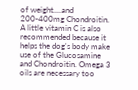of weight....and 200-400mg Chondroitin. A little vitamin C is also recommended because it helps the dog's body make use of the Glucosamine and Chondroitin. Omega 3 oils are necessary too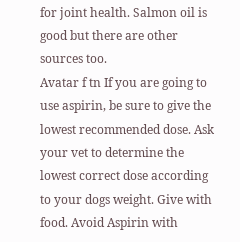for joint health. Salmon oil is good but there are other sources too.
Avatar f tn If you are going to use aspirin, be sure to give the lowest recommended dose. Ask your vet to determine the lowest correct dose according to your dogs weight. Give with food. Avoid Aspirin with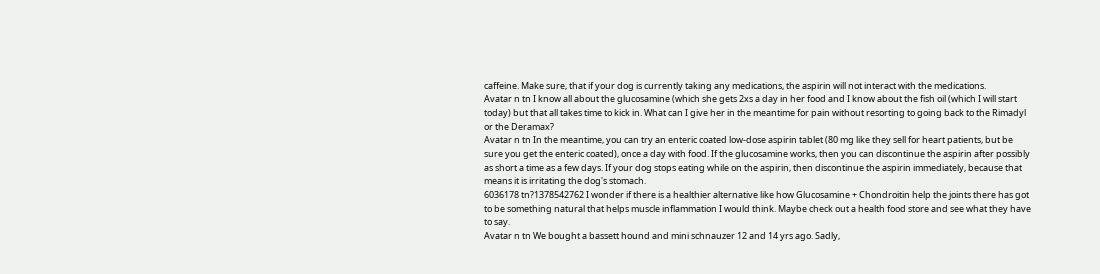caffeine. Make sure, that if your dog is currently taking any medications, the aspirin will not interact with the medications.
Avatar n tn I know all about the glucosamine (which she gets 2xs a day in her food and I know about the fish oil (which I will start today) but that all takes time to kick in. What can I give her in the meantime for pain without resorting to going back to the Rimadyl or the Deramax?
Avatar n tn In the meantime, you can try an enteric coated low-dose aspirin tablet (80 mg like they sell for heart patients, but be sure you get the enteric coated), once a day with food. If the glucosamine works, then you can discontinue the aspirin after possibly as short a time as a few days. If your dog stops eating while on the aspirin, then discontinue the aspirin immediately, because that means it is irritating the dog's stomach.
6036178 tn?1378542762 I wonder if there is a healthier alternative like how Glucosamine + Chondroitin help the joints there has got to be something natural that helps muscle inflammation I would think. Maybe check out a health food store and see what they have to say.
Avatar n tn We bought a bassett hound and mini schnauzer 12 and 14 yrs ago. Sadly,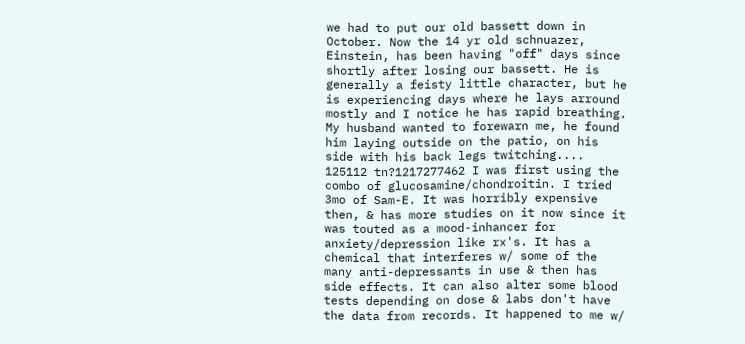we had to put our old bassett down in October. Now the 14 yr old schnuazer, Einstein, has been having "off" days since shortly after losing our bassett. He is generally a feisty little character, but he is experiencing days where he lays arround mostly and I notice he has rapid breathing. My husband wanted to forewarn me, he found him laying outside on the patio, on his side with his back legs twitching....
125112 tn?1217277462 I was first using the combo of glucosamine/chondroitin. I tried 3mo of Sam-E. It was horribly expensive then, & has more studies on it now since it was touted as a mood-inhancer for anxiety/depression like rx's. It has a chemical that interferes w/ some of the many anti-depressants in use & then has side effects. It can also alter some blood tests depending on dose & labs don't have the data from records. It happened to me w/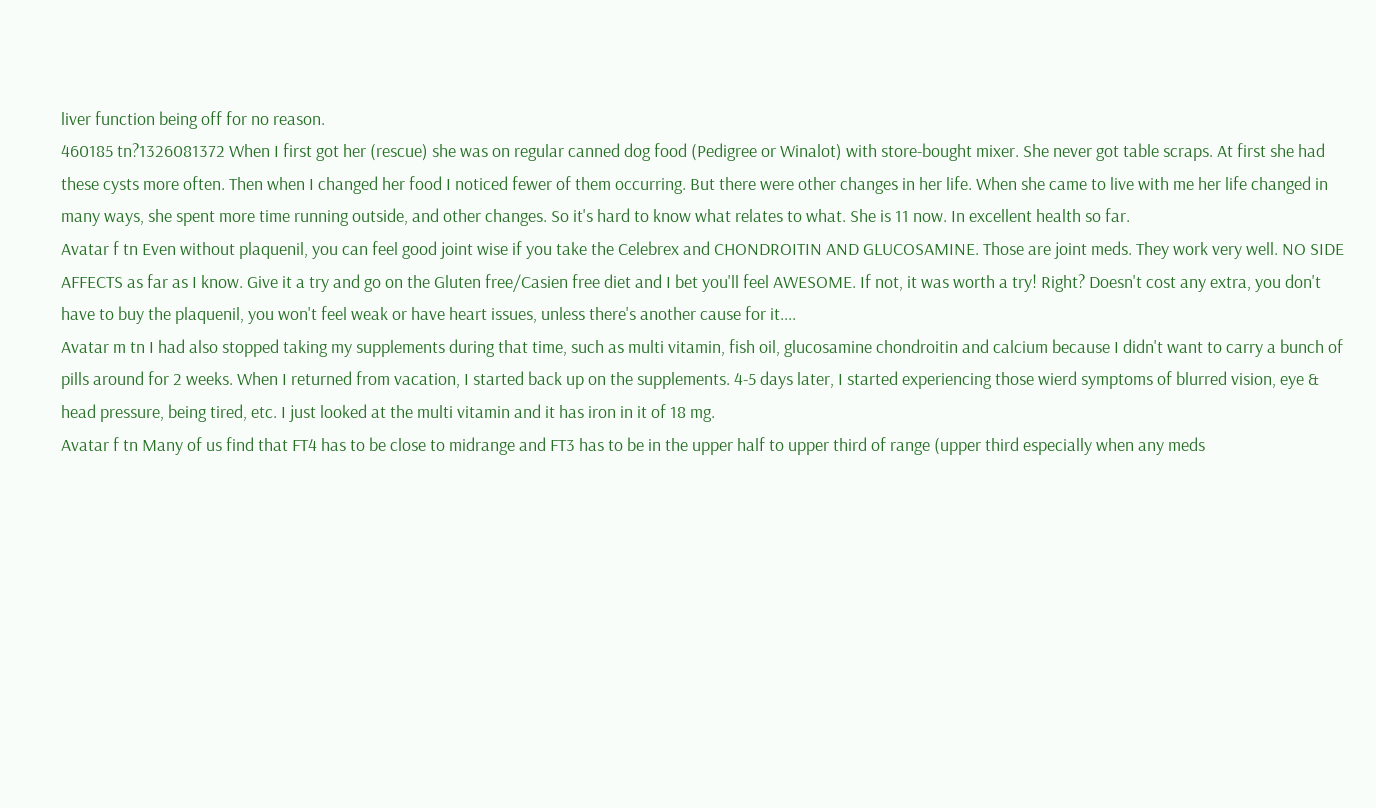liver function being off for no reason.
460185 tn?1326081372 When I first got her (rescue) she was on regular canned dog food (Pedigree or Winalot) with store-bought mixer. She never got table scraps. At first she had these cysts more often. Then when I changed her food I noticed fewer of them occurring. But there were other changes in her life. When she came to live with me her life changed in many ways, she spent more time running outside, and other changes. So it's hard to know what relates to what. She is 11 now. In excellent health so far.
Avatar f tn Even without plaquenil, you can feel good joint wise if you take the Celebrex and CHONDROITIN AND GLUCOSAMINE. Those are joint meds. They work very well. NO SIDE AFFECTS as far as I know. Give it a try and go on the Gluten free/Casien free diet and I bet you'll feel AWESOME. If not, it was worth a try! Right? Doesn't cost any extra, you don't have to buy the plaquenil, you won't feel weak or have heart issues, unless there's another cause for it....
Avatar m tn I had also stopped taking my supplements during that time, such as multi vitamin, fish oil, glucosamine chondroitin and calcium because I didn't want to carry a bunch of pills around for 2 weeks. When I returned from vacation, I started back up on the supplements. 4-5 days later, I started experiencing those wierd symptoms of blurred vision, eye & head pressure, being tired, etc. I just looked at the multi vitamin and it has iron in it of 18 mg.
Avatar f tn Many of us find that FT4 has to be close to midrange and FT3 has to be in the upper half to upper third of range (upper third especially when any meds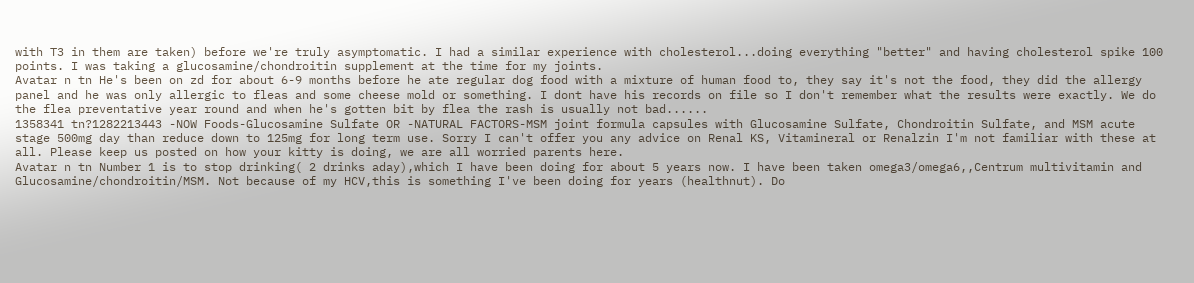with T3 in them are taken) before we're truly asymptomatic. I had a similar experience with cholesterol...doing everything "better" and having cholesterol spike 100 points. I was taking a glucosamine/chondroitin supplement at the time for my joints.
Avatar n tn He's been on zd for about 6-9 months before he ate regular dog food with a mixture of human food to, they say it's not the food, they did the allergy panel and he was only allergic to fleas and some cheese mold or something. I dont have his records on file so I don't remember what the results were exactly. We do the flea preventative year round and when he's gotten bit by flea the rash is usually not bad......
1358341 tn?1282213443 -NOW Foods-Glucosamine Sulfate OR -NATURAL FACTORS-MSM joint formula capsules with Glucosamine Sulfate, Chondroitin Sulfate, and MSM acute stage 500mg day than reduce down to 125mg for long term use. Sorry I can't offer you any advice on Renal KS, Vitamineral or Renalzin I'm not familiar with these at all. Please keep us posted on how your kitty is doing, we are all worried parents here.
Avatar n tn Number 1 is to stop drinking( 2 drinks aday),which I have been doing for about 5 years now. I have been taken omega3/omega6,,Centrum multivitamin and Glucosamine/chondroitin/MSM. Not because of my HCV,this is something I've been doing for years (healthnut). Do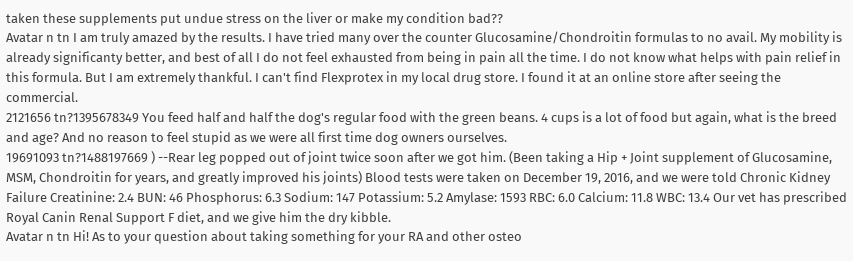taken these supplements put undue stress on the liver or make my condition bad??
Avatar n tn I am truly amazed by the results. I have tried many over the counter Glucosamine/Chondroitin formulas to no avail. My mobility is already significanty better, and best of all I do not feel exhausted from being in pain all the time. I do not know what helps with pain relief in this formula. But I am extremely thankful. I can't find Flexprotex in my local drug store. I found it at an online store after seeing the commercial.
2121656 tn?1395678349 You feed half and half the dog's regular food with the green beans. 4 cups is a lot of food but again, what is the breed and age? And no reason to feel stupid as we were all first time dog owners ourselves.
19691093 tn?1488197669 ) --Rear leg popped out of joint twice soon after we got him. (Been taking a Hip + Joint supplement of Glucosamine, MSM, Chondroitin for years, and greatly improved his joints) Blood tests were taken on December 19, 2016, and we were told Chronic Kidney Failure Creatinine: 2.4 BUN: 46 Phosphorus: 6.3 Sodium: 147 Potassium: 5.2 Amylase: 1593 RBC: 6.0 Calcium: 11.8 WBC: 13.4 Our vet has prescribed Royal Canin Renal Support F diet, and we give him the dry kibble.
Avatar n tn Hi! As to your question about taking something for your RA and other osteo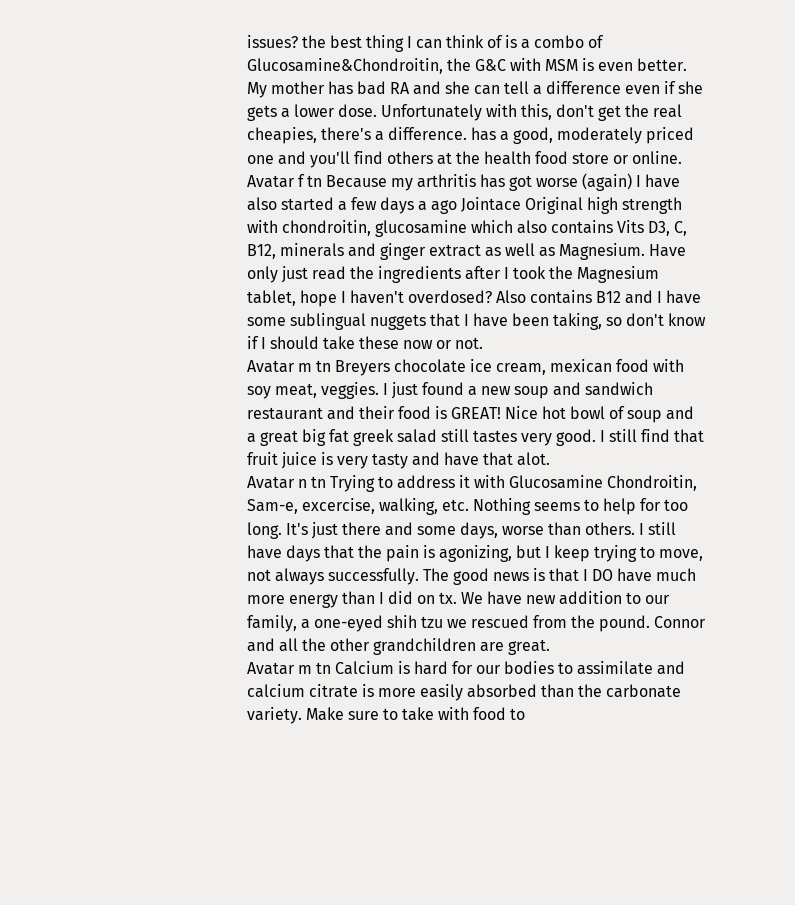issues? the best thing I can think of is a combo of Glucosamine&Chondroitin, the G&C with MSM is even better. My mother has bad RA and she can tell a difference even if she gets a lower dose. Unfortunately with this, don't get the real cheapies, there's a difference. has a good, moderately priced one and you'll find others at the health food store or online.
Avatar f tn Because my arthritis has got worse (again) I have also started a few days a ago Jointace Original high strength with chondroitin, glucosamine which also contains Vits D3, C, B12, minerals and ginger extract as well as Magnesium. Have only just read the ingredients after I took the Magnesium tablet, hope I haven't overdosed? Also contains B12 and I have some sublingual nuggets that I have been taking, so don't know if I should take these now or not.
Avatar m tn Breyers chocolate ice cream, mexican food with soy meat, veggies. I just found a new soup and sandwich restaurant and their food is GREAT! Nice hot bowl of soup and a great big fat greek salad still tastes very good. I still find that fruit juice is very tasty and have that alot.
Avatar n tn Trying to address it with Glucosamine Chondroitin, Sam-e, excercise, walking, etc. Nothing seems to help for too long. It's just there and some days, worse than others. I still have days that the pain is agonizing, but I keep trying to move, not always successfully. The good news is that I DO have much more energy than I did on tx. We have new addition to our family, a one-eyed shih tzu we rescued from the pound. Connor and all the other grandchildren are great.
Avatar m tn Calcium is hard for our bodies to assimilate and calcium citrate is more easily absorbed than the carbonate variety. Make sure to take with food to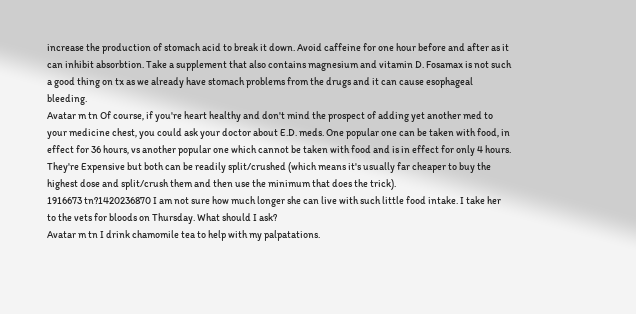increase the production of stomach acid to break it down. Avoid caffeine for one hour before and after as it can inhibit absorbtion. Take a supplement that also contains magnesium and vitamin D. Fosamax is not such a good thing on tx as we already have stomach problems from the drugs and it can cause esophageal bleeding.
Avatar m tn Of course, if you're heart healthy and don't mind the prospect of adding yet another med to your medicine chest, you could ask your doctor about E.D. meds. One popular one can be taken with food, in effect for 36 hours, vs another popular one which cannot be taken with food and is in effect for only 4 hours. They're Expensive but both can be readily split/crushed (which means it's usually far cheaper to buy the highest dose and split/crush them and then use the minimum that does the trick).
1916673 tn?1420236870 I am not sure how much longer she can live with such little food intake. I take her to the vets for bloods on Thursday. What should I ask?
Avatar m tn I drink chamomile tea to help with my palpatations.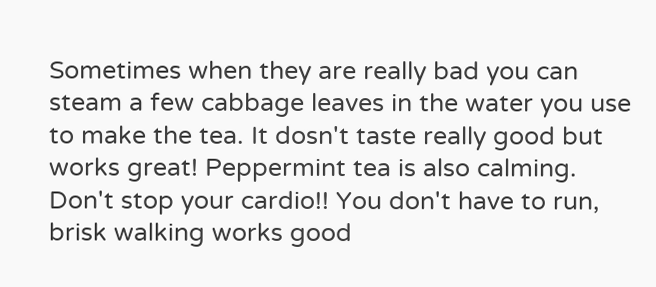Sometimes when they are really bad you can steam a few cabbage leaves in the water you use to make the tea. It dosn't taste really good but works great! Peppermint tea is also calming. Don't stop your cardio!! You don't have to run, brisk walking works good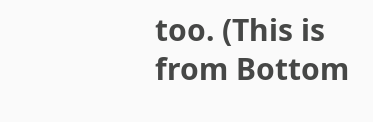too. (This is from Bottom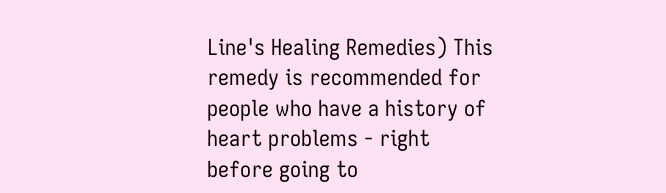Line's Healing Remedies) This remedy is recommended for people who have a history of heart problems - right before going to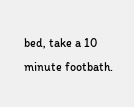bed, take a 10 minute footbath.